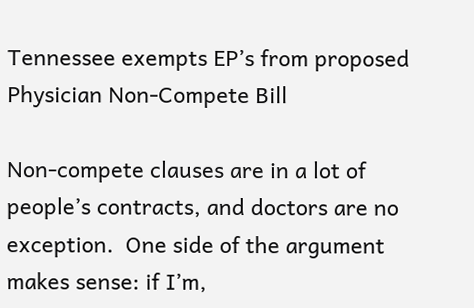Tennessee exempts EP’s from proposed Physician Non-Compete Bill

Non-compete clauses are in a lot of people’s contracts, and doctors are no exception.  One side of the argument makes sense: if I’m,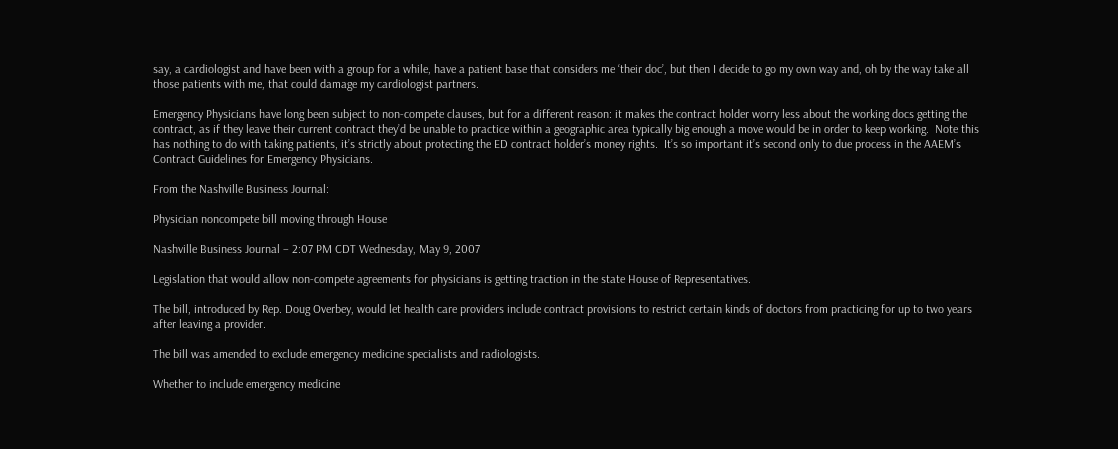say, a cardiologist and have been with a group for a while, have a patient base that considers me ‘their doc’, but then I decide to go my own way and, oh by the way take all those patients with me, that could damage my cardiologist partners.

Emergency Physicians have long been subject to non-compete clauses, but for a different reason: it makes the contract holder worry less about the working docs getting the contract, as if they leave their current contract they’d be unable to practice within a geographic area typically big enough a move would be in order to keep working.  Note this has nothing to do with taking patients, it’s strictly about protecting the ED contract holder’s money rights.  It’s so important it’s second only to due process in the AAEM’s Contract Guidelines for Emergency Physicians.

From the Nashville Business Journal:

Physician noncompete bill moving through House

Nashville Business Journal – 2:07 PM CDT Wednesday, May 9, 2007

Legislation that would allow non-compete agreements for physicians is getting traction in the state House of Representatives.

The bill, introduced by Rep. Doug Overbey, would let health care providers include contract provisions to restrict certain kinds of doctors from practicing for up to two years after leaving a provider.

The bill was amended to exclude emergency medicine specialists and radiologists.

Whether to include emergency medicine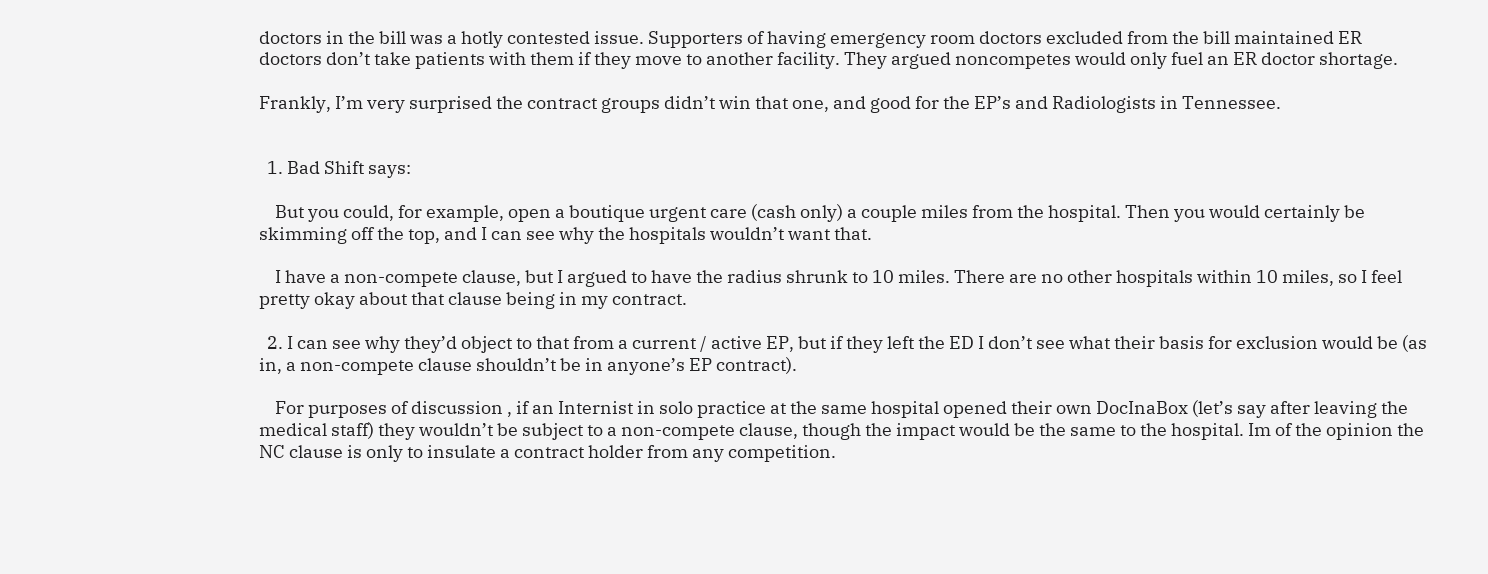doctors in the bill was a hotly contested issue. Supporters of having emergency room doctors excluded from the bill maintained ER doctors don’t take patients with them if they move to another facility. They argued noncompetes would only fuel an ER doctor shortage.

Frankly, I’m very surprised the contract groups didn’t win that one, and good for the EP’s and Radiologists in Tennessee.


  1. Bad Shift says:

    But you could, for example, open a boutique urgent care (cash only) a couple miles from the hospital. Then you would certainly be skimming off the top, and I can see why the hospitals wouldn’t want that.

    I have a non-compete clause, but I argued to have the radius shrunk to 10 miles. There are no other hospitals within 10 miles, so I feel pretty okay about that clause being in my contract.

  2. I can see why they’d object to that from a current / active EP, but if they left the ED I don’t see what their basis for exclusion would be (as in, a non-compete clause shouldn’t be in anyone’s EP contract).

    For purposes of discussion , if an Internist in solo practice at the same hospital opened their own DocInaBox (let’s say after leaving the medical staff) they wouldn’t be subject to a non-compete clause, though the impact would be the same to the hospital. Im of the opinion the NC clause is only to insulate a contract holder from any competition.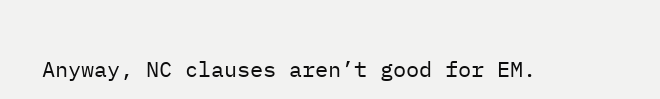Anyway, NC clauses aren’t good for EM.